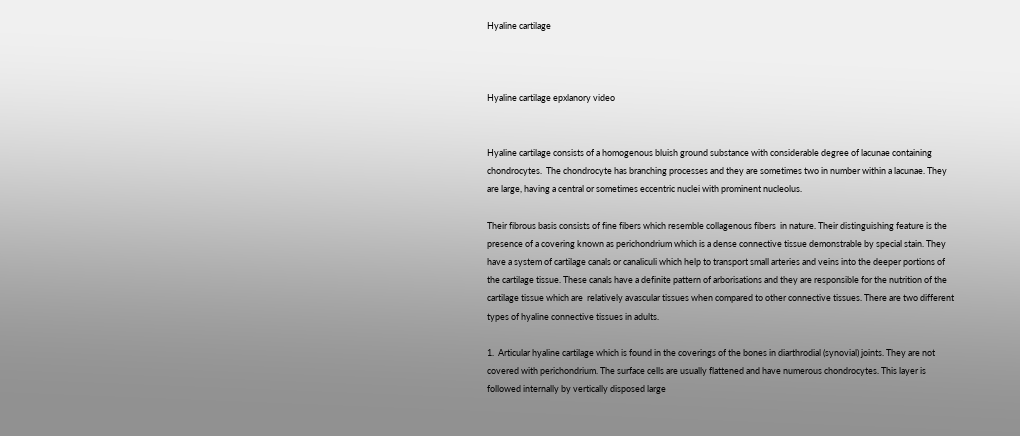Hyaline cartilage



Hyaline cartilage epxlanory video


Hyaline cartilage consists of a homogenous bluish ground substance with considerable degree of lacunae containing chondrocytes.  The chondrocyte has branching processes and they are sometimes two in number within a lacunae. They are large, having a central or sometimes eccentric nuclei with prominent nucleolus.

Their fibrous basis consists of fine fibers which resemble collagenous fibers  in nature. Their distinguishing feature is the presence of a covering known as perichondrium which is a dense connective tissue demonstrable by special stain. They have a system of cartilage canals or canaliculi which help to transport small arteries and veins into the deeper portions of the cartilage tissue. These canals have a definite pattern of arborisations and they are responsible for the nutrition of the cartilage tissue which are  relatively avascular tissues when compared to other connective tissues. There are two different types of hyaline connective tissues in adults.

1.  Articular hyaline cartilage which is found in the coverings of the bones in diarthrodial (synovial) joints. They are not covered with perichondrium. The surface cells are usually flattened and have numerous chondrocytes. This layer is followed internally by vertically disposed large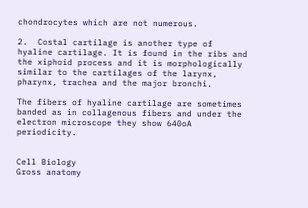chondrocytes which are not numerous.

2.  Costal cartilage is another type of hyaline cartilage. It is found in the ribs and the xiphoid process and it is morphologically similar to the cartilages of the larynx, pharynx, trachea and the major bronchi.

The fibers of hyaline cartilage are sometimes banded as in collagenous fibers and under the electron microscope they show 640oA periodicity.


Cell Biology
Gross anatomy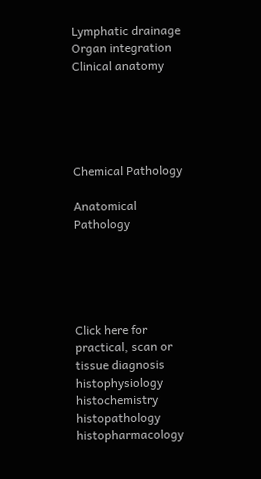Lymphatic drainage
Organ integration
Clinical anatomy





Chemical Pathology

Anatomical Pathology





Click here for practical, scan or tissue diagnosis
histophysiology  histochemistry  histopathology  histopharmacology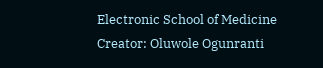Electronic School of Medicine
Creator: Oluwole Ogunranti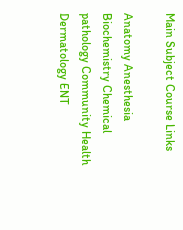Main Subject Course Links

Anatomy Anesthesia Biochemistry Chemical pathology Community Health
Dermatology ENT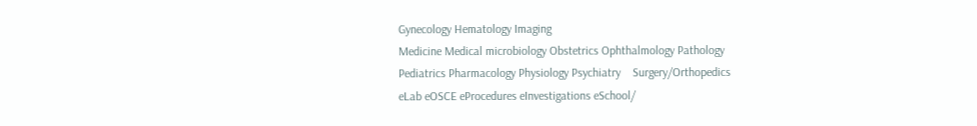Gynecology Hematology Imaging
Medicine Medical microbiology Obstetrics Ophthalmology Pathology
Pediatrics Pharmacology Physiology Psychiatry    Surgery/Orthopedics
eLab eOSCE eProcedures eInvestigations eSchool/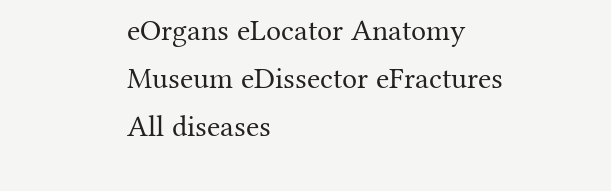eOrgans eLocator Anatomy Museum eDissector eFractures
All diseases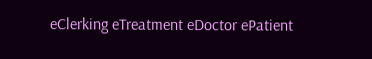eClerking eTreatment eDoctor ePatient